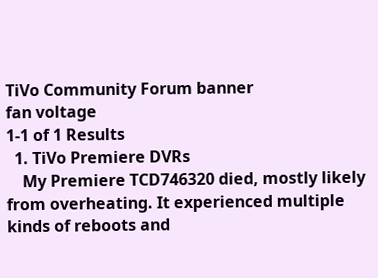TiVo Community Forum banner
fan voltage
1-1 of 1 Results
  1. TiVo Premiere DVRs
    My Premiere TCD746320 died, mostly likely from overheating. It experienced multiple kinds of reboots and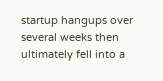startup hangups over several weeks then ultimately fell into a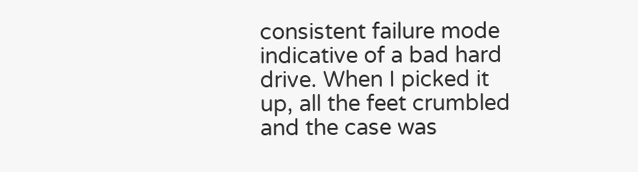consistent failure mode indicative of a bad hard drive. When I picked it up, all the feet crumbled and the case was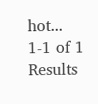hot...
1-1 of 1 Results